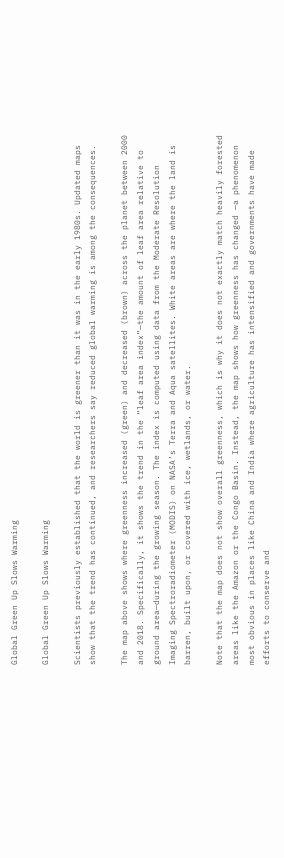Global Green Up Slows Warming

Global Green Up Slows Warming

Scientists previously established that the world is greener than it was in the early 1980s. Updated maps show that the trend has continued, and researchers say reduced global warming is among the consequences.

The map above shows where greenness increased (green) and decreased (brown) across the planet between 2000 and 2018. Specifically, it shows the trend in the “leaf area index”—the amount of leaf area relative to ground area—during the growing season. The index is computed using data from the Moderate Resolution Imaging Spectroradiometer (MODIS) on NASA’s Terra and Aqua satellites. White areas are where the land is barren, built upon, or covered with ice, wetlands, or water.

Note that the map does not show overall greenness, which is why it does not exactly match heavily forested areas like the Amazon or the Congo Basin. Instead, the map shows how greenness has changed —a phenomenon most obvious in places like China and India where agriculture has intensified and governments have made efforts to conserve and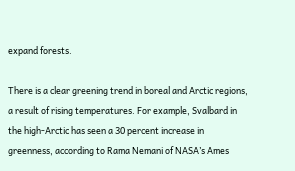expand forests.

There is a clear greening trend in boreal and Arctic regions, a result of rising temperatures. For example, Svalbard in the high-Arctic has seen a 30 percent increase in greenness, according to Rama Nemani of NASA’s Ames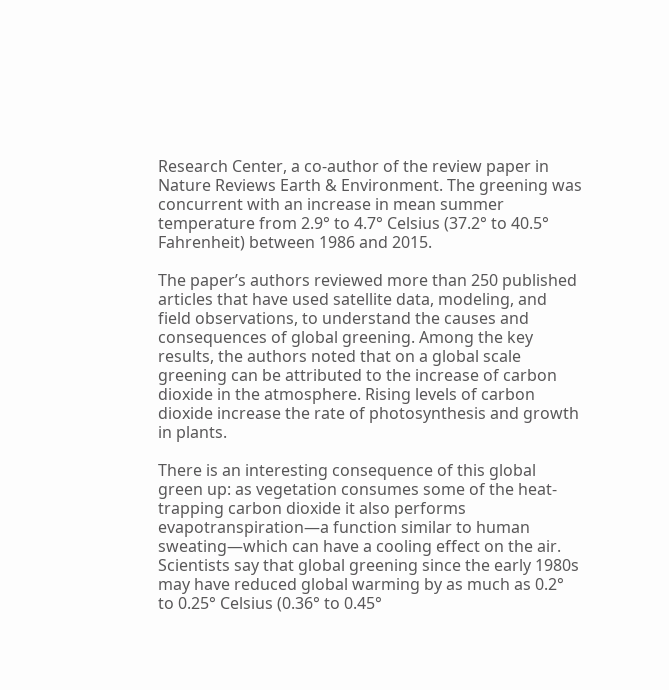Research Center, a co-author of the review paper in Nature Reviews Earth & Environment. The greening was concurrent with an increase in mean summer temperature from 2.9° to 4.7° Celsius (37.2° to 40.5° Fahrenheit) between 1986 and 2015.

The paper’s authors reviewed more than 250 published articles that have used satellite data, modeling, and field observations, to understand the causes and consequences of global greening. Among the key results, the authors noted that on a global scale greening can be attributed to the increase of carbon dioxide in the atmosphere. Rising levels of carbon dioxide increase the rate of photosynthesis and growth in plants.

There is an interesting consequence of this global green up: as vegetation consumes some of the heat-trapping carbon dioxide it also performs evapotranspiration—a function similar to human sweating—which can have a cooling effect on the air. Scientists say that global greening since the early 1980s may have reduced global warming by as much as 0.2° to 0.25° Celsius (0.36° to 0.45°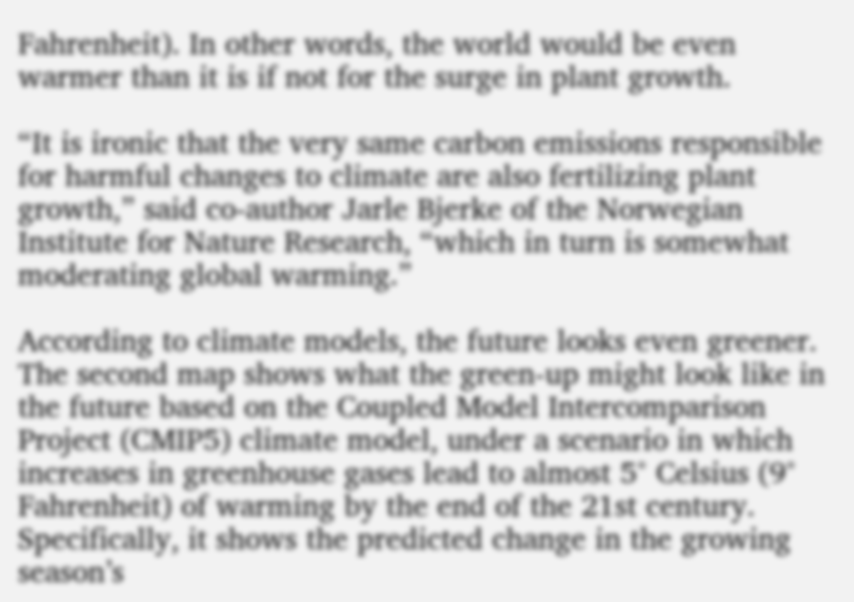Fahrenheit). In other words, the world would be even warmer than it is if not for the surge in plant growth.

“It is ironic that the very same carbon emissions responsible for harmful changes to climate are also fertilizing plant growth,” said co-author Jarle Bjerke of the Norwegian Institute for Nature Research, “which in turn is somewhat moderating global warming.”

According to climate models, the future looks even greener. The second map shows what the green-up might look like in the future based on the Coupled Model Intercomparison Project (CMIP5) climate model, under a scenario in which increases in greenhouse gases lead to almost 5° Celsius (9° Fahrenheit) of warming by the end of the 21st century. Specifically, it shows the predicted change in the growing season’s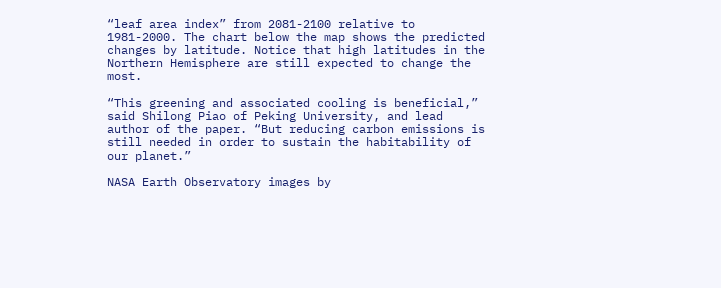“leaf area index” from 2081-2100 relative to 1981-2000. The chart below the map shows the predicted changes by latitude. Notice that high latitudes in the Northern Hemisphere are still expected to change the most.

“This greening and associated cooling is beneficial,” said Shilong Piao of Peking University, and lead author of the paper. “But reducing carbon emissions is still needed in order to sustain the habitability of our planet.”

NASA Earth Observatory images by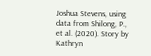Joshua Stevens, using data from Shilong, P., et al. (2020). Story by Kathryn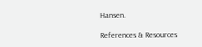Hansen.

References & Resources